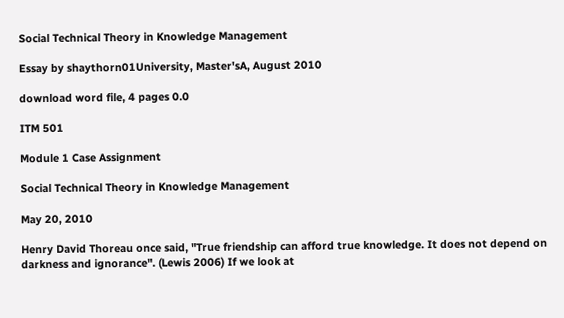Social Technical Theory in Knowledge Management

Essay by shaythorn01University, Master'sA, August 2010

download word file, 4 pages 0.0

ITM 501

Module 1 Case Assignment

Social Technical Theory in Knowledge Management

May 20, 2010

Henry David Thoreau once said, "True friendship can afford true knowledge. It does not depend on darkness and ignorance". (Lewis 2006) If we look at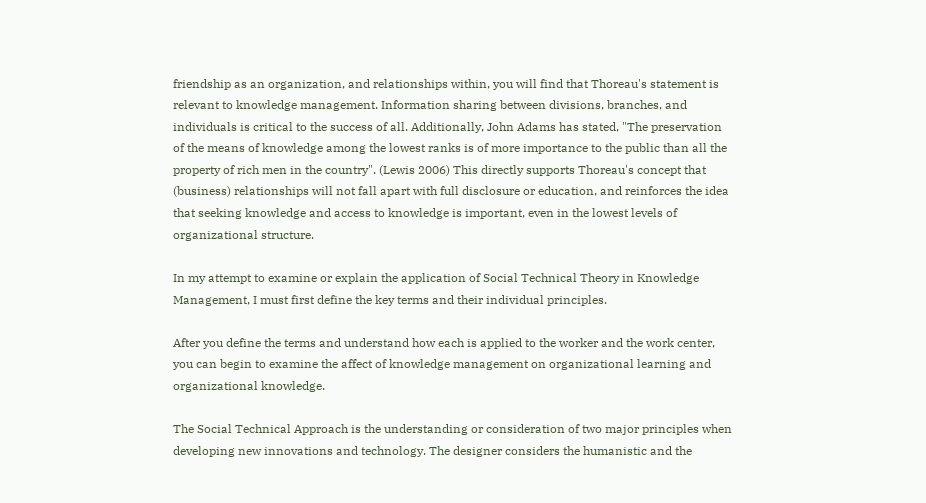friendship as an organization, and relationships within, you will find that Thoreau's statement is relevant to knowledge management. Information sharing between divisions, branches, and individuals is critical to the success of all. Additionally, John Adams has stated, "The preservation of the means of knowledge among the lowest ranks is of more importance to the public than all the property of rich men in the country". (Lewis 2006) This directly supports Thoreau's concept that (business) relationships will not fall apart with full disclosure or education, and reinforces the idea that seeking knowledge and access to knowledge is important, even in the lowest levels of organizational structure.

In my attempt to examine or explain the application of Social Technical Theory in Knowledge Management, I must first define the key terms and their individual principles.

After you define the terms and understand how each is applied to the worker and the work center, you can begin to examine the affect of knowledge management on organizational learning and organizational knowledge.

The Social Technical Approach is the understanding or consideration of two major principles when developing new innovations and technology. The designer considers the humanistic and the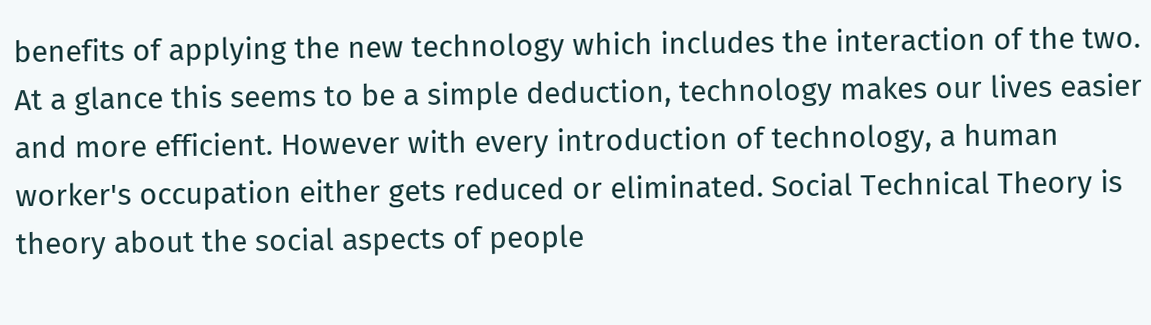benefits of applying the new technology which includes the interaction of the two. At a glance this seems to be a simple deduction, technology makes our lives easier and more efficient. However with every introduction of technology, a human worker's occupation either gets reduced or eliminated. Social Technical Theory is theory about the social aspects of people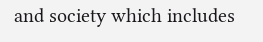and society which includes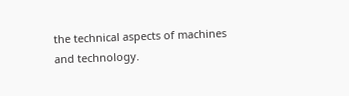the technical aspects of machines and technology.